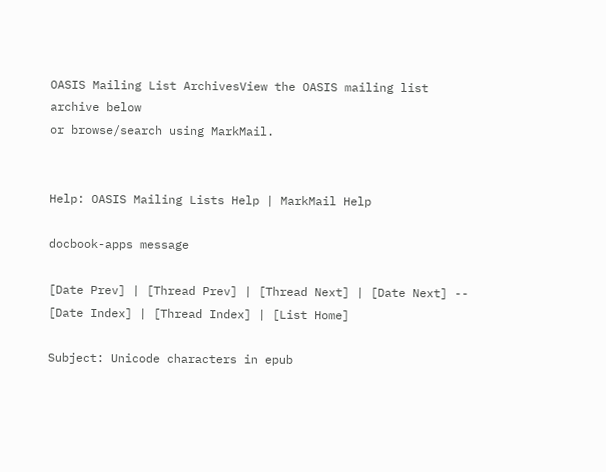OASIS Mailing List ArchivesView the OASIS mailing list archive below
or browse/search using MarkMail.


Help: OASIS Mailing Lists Help | MarkMail Help

docbook-apps message

[Date Prev] | [Thread Prev] | [Thread Next] | [Date Next] -- [Date Index] | [Thread Index] | [List Home]

Subject: Unicode characters in epub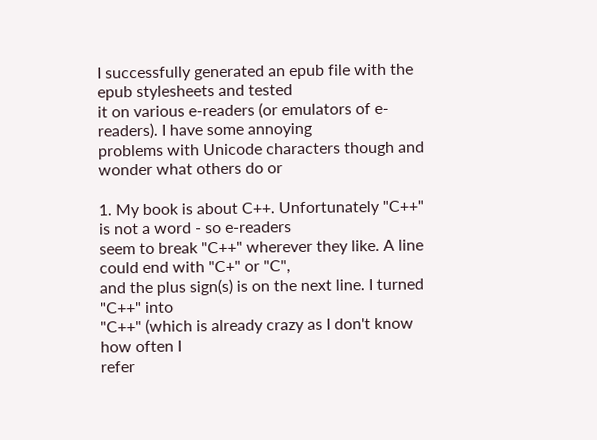I successfully generated an epub file with the epub stylesheets and tested
it on various e-readers (or emulators of e-readers). I have some annoying
problems with Unicode characters though and wonder what others do or

1. My book is about C++. Unfortunately "C++" is not a word - so e-readers
seem to break "C++" wherever they like. A line could end with "C+" or "C",
and the plus sign(s) is on the next line. I turned "C++" into
"C++" (which is already crazy as I don't know how often I
refer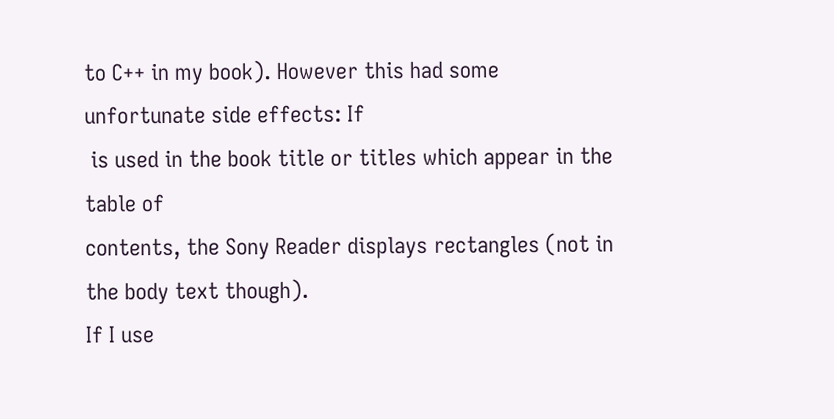to C++ in my book). However this had some unfortunate side effects: If
 is used in the book title or titles which appear in the table of
contents, the Sony Reader displays rectangles (not in the body text though).
If I use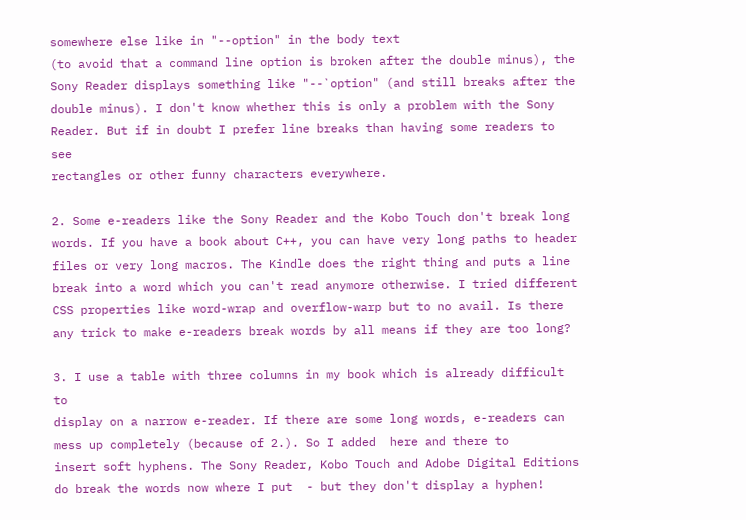somewhere else like in "--option" in the body text
(to avoid that a command line option is broken after the double minus), the
Sony Reader displays something like "--`option" (and still breaks after the
double minus). I don't know whether this is only a problem with the Sony
Reader. But if in doubt I prefer line breaks than having some readers to see
rectangles or other funny characters everywhere.

2. Some e-readers like the Sony Reader and the Kobo Touch don't break long
words. If you have a book about C++, you can have very long paths to header
files or very long macros. The Kindle does the right thing and puts a line
break into a word which you can't read anymore otherwise. I tried different
CSS properties like word-wrap and overflow-warp but to no avail. Is there
any trick to make e-readers break words by all means if they are too long?

3. I use a table with three columns in my book which is already difficult to
display on a narrow e-reader. If there are some long words, e-readers can
mess up completely (because of 2.). So I added  here and there to
insert soft hyphens. The Sony Reader, Kobo Touch and Adobe Digital Editions
do break the words now where I put  - but they don't display a hyphen!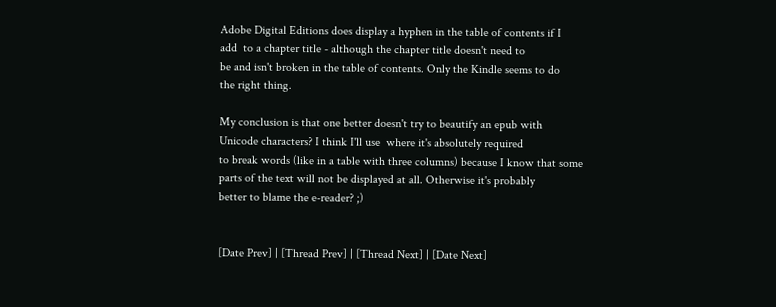Adobe Digital Editions does display a hyphen in the table of contents if I
add  to a chapter title - although the chapter title doesn't need to
be and isn't broken in the table of contents. Only the Kindle seems to do
the right thing.

My conclusion is that one better doesn't try to beautify an epub with
Unicode characters? I think I'll use  where it's absolutely required
to break words (like in a table with three columns) because I know that some
parts of the text will not be displayed at all. Otherwise it's probably
better to blame the e-reader? ;)


[Date Prev] | [Thread Prev] | [Thread Next] | [Date Next]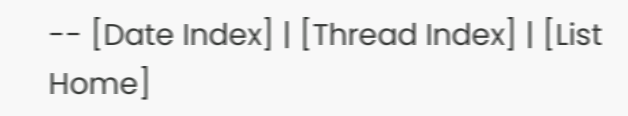-- [Date Index] | [Thread Index] | [List Home]